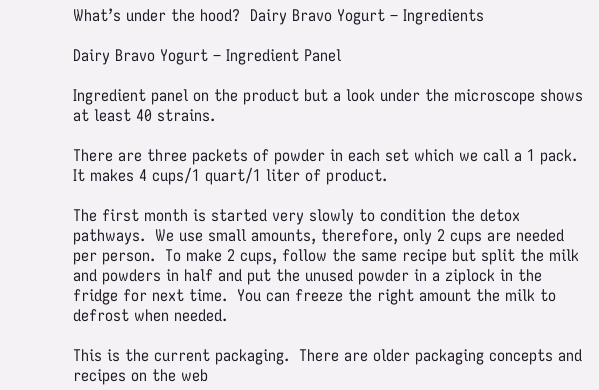What’s under the hood?  Dairy Bravo Yogurt – Ingredients

Dairy Bravo Yogurt – Ingredient Panel

Ingredient panel on the product but a look under the microscope shows at least 40 strains.

There are three packets of powder in each set which we call a 1 pack.  It makes 4 cups/1 quart/1 liter of product.

The first month is started very slowly to condition the detox pathways.  We use small amounts, therefore, only 2 cups are needed per person.  To make 2 cups, follow the same recipe but split the milk and powders in half and put the unused powder in a ziplock in the fridge for next time.  You can freeze the right amount the milk to defrost when needed.

This is the current packaging.  There are older packaging concepts and recipes on the web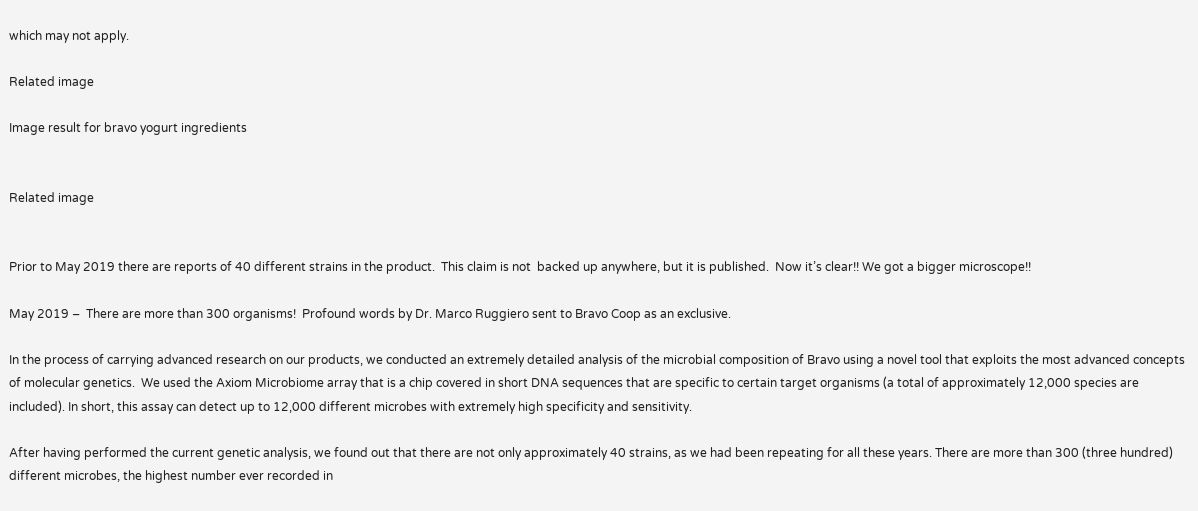which may not apply.

Related image

Image result for bravo yogurt ingredients


Related image


Prior to May 2019 there are reports of 40 different strains in the product.  This claim is not  backed up anywhere, but it is published.  Now it’s clear!! We got a bigger microscope!!

May 2019 –  There are more than 300 organisms!  Profound words by Dr. Marco Ruggiero sent to Bravo Coop as an exclusive.

In the process of carrying advanced research on our products, we conducted an extremely detailed analysis of the microbial composition of Bravo using a novel tool that exploits the most advanced concepts of molecular genetics.  We used the Axiom Microbiome array that is a chip covered in short DNA sequences that are specific to certain target organisms (a total of approximately 12,000 species are included). In short, this assay can detect up to 12,000 different microbes with extremely high specificity and sensitivity.

After having performed the current genetic analysis, we found out that there are not only approximately 40 strains, as we had been repeating for all these years. There are more than 300 (three hundred) different microbes, the highest number ever recorded in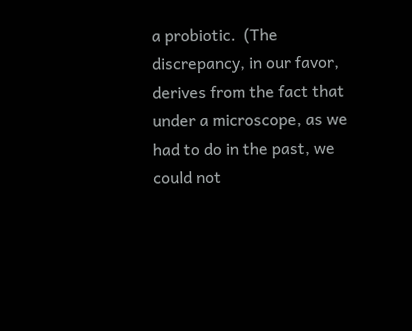a probiotic.  (The discrepancy, in our favor, derives from the fact that under a microscope, as we had to do in the past, we could not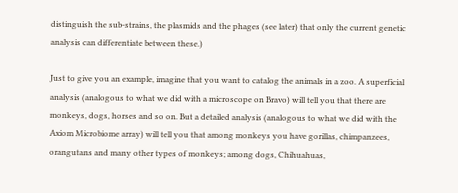distinguish the sub-strains, the plasmids and the phages (see later) that only the current genetic analysis can differentiate between these.)

Just to give you an example, imagine that you want to catalog the animals in a zoo. A superficial analysis (analogous to what we did with a microscope on Bravo) will tell you that there are monkeys, dogs, horses and so on. But a detailed analysis (analogous to what we did with the Axiom Microbiome array) will tell you that among monkeys you have gorillas, chimpanzees, orangutans and many other types of monkeys; among dogs, Chihuahuas,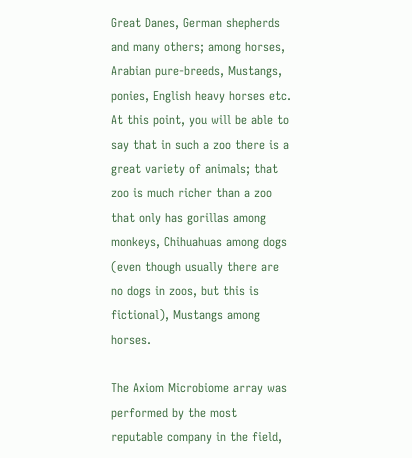Great Danes, German shepherds and many others; among horses, Arabian pure-breeds, Mustangs, ponies, English heavy horses etc. At this point, you will be able to say that in such a zoo there is a great variety of animals; that zoo is much richer than a zoo that only has gorillas among monkeys, Chihuahuas among dogs (even though usually there are no dogs in zoos, but this is fictional), Mustangs among horses.

The Axiom Microbiome array was performed by the most reputable company in the field,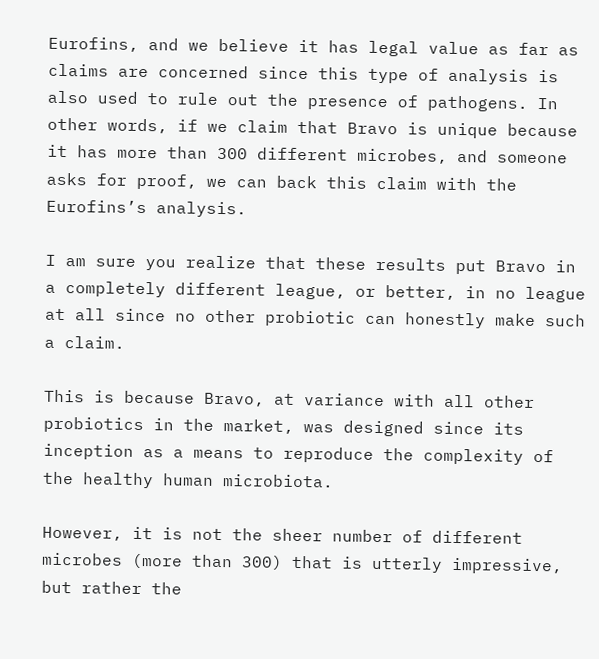Eurofins, and we believe it has legal value as far as claims are concerned since this type of analysis is also used to rule out the presence of pathogens. In other words, if we claim that Bravo is unique because it has more than 300 different microbes, and someone asks for proof, we can back this claim with the Eurofins’s analysis.

I am sure you realize that these results put Bravo in a completely different league, or better, in no league at all since no other probiotic can honestly make such a claim.

This is because Bravo, at variance with all other probiotics in the market, was designed since its inception as a means to reproduce the complexity of the healthy human microbiota.

However, it is not the sheer number of different microbes (more than 300) that is utterly impressive, but rather the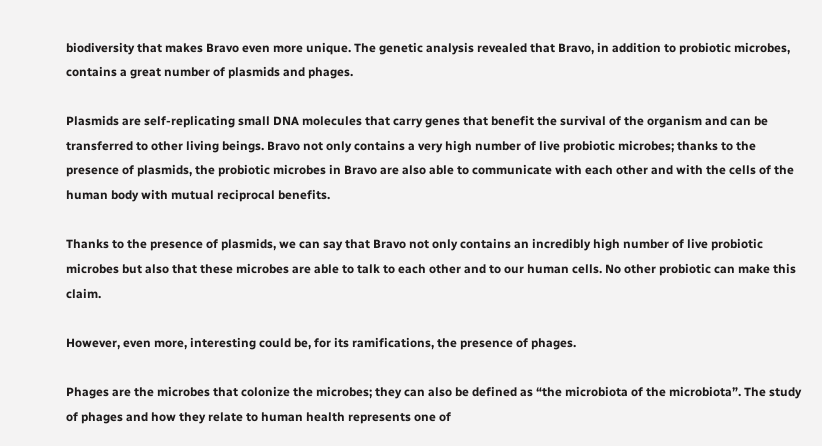biodiversity that makes Bravo even more unique. The genetic analysis revealed that Bravo, in addition to probiotic microbes, contains a great number of plasmids and phages.

Plasmids are self-replicating small DNA molecules that carry genes that benefit the survival of the organism and can be transferred to other living beings. Bravo not only contains a very high number of live probiotic microbes; thanks to the presence of plasmids, the probiotic microbes in Bravo are also able to communicate with each other and with the cells of the human body with mutual reciprocal benefits.

Thanks to the presence of plasmids, we can say that Bravo not only contains an incredibly high number of live probiotic microbes but also that these microbes are able to talk to each other and to our human cells. No other probiotic can make this claim.

However, even more, interesting could be, for its ramifications, the presence of phages.

Phages are the microbes that colonize the microbes; they can also be defined as “the microbiota of the microbiota”. The study of phages and how they relate to human health represents one of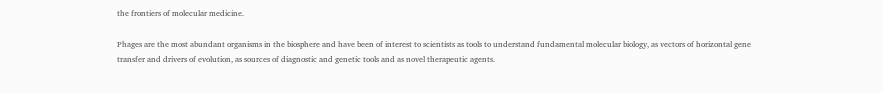the frontiers of molecular medicine.

Phages are the most abundant organisms in the biosphere and have been of interest to scientists as tools to understand fundamental molecular biology, as vectors of horizontal gene transfer and drivers of evolution, as sources of diagnostic and genetic tools and as novel therapeutic agents.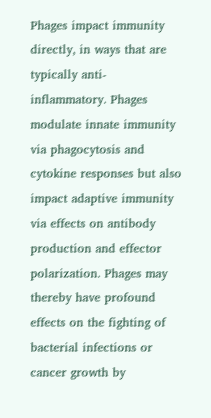Phages impact immunity directly, in ways that are typically anti-inflammatory. Phages modulate innate immunity via phagocytosis and cytokine responses but also impact adaptive immunity via effects on antibody production and effector polarization. Phages may thereby have profound effects on the fighting of bacterial infections or cancer growth by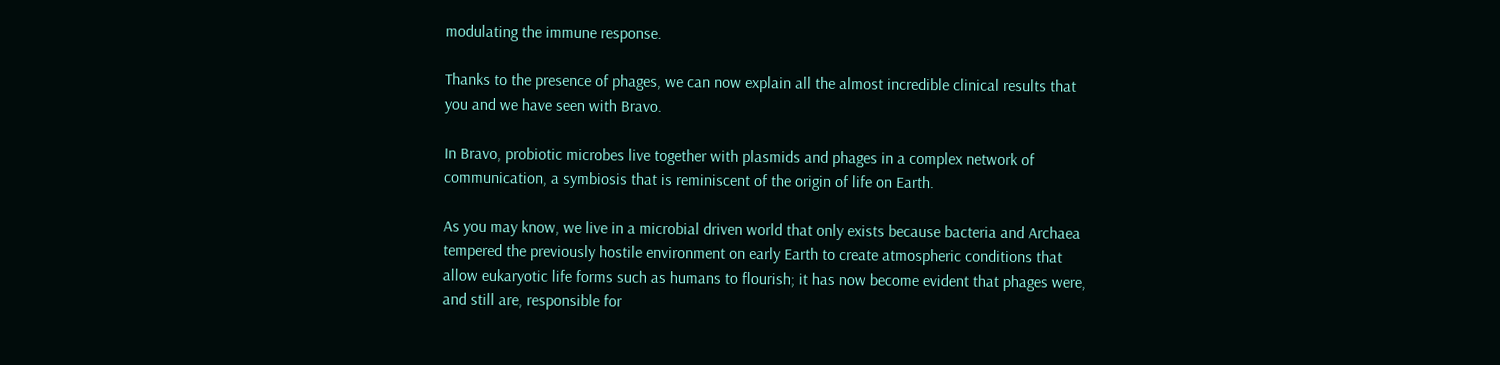modulating the immune response.

Thanks to the presence of phages, we can now explain all the almost incredible clinical results that you and we have seen with Bravo.

In Bravo, probiotic microbes live together with plasmids and phages in a complex network of communication, a symbiosis that is reminiscent of the origin of life on Earth.

As you may know, we live in a microbial driven world that only exists because bacteria and Archaea tempered the previously hostile environment on early Earth to create atmospheric conditions that allow eukaryotic life forms such as humans to flourish; it has now become evident that phages were, and still are, responsible for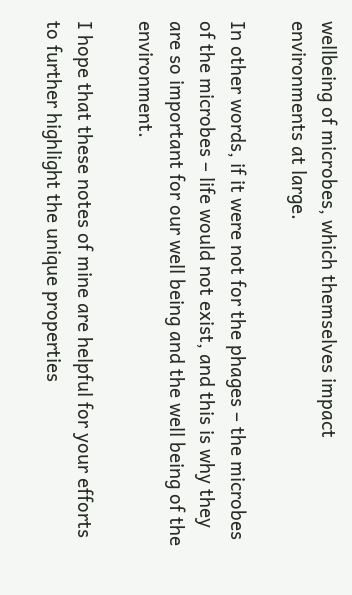wellbeing of microbes, which themselves impact environments at large.

In other words, if it were not for the phages – the microbes of the microbes – life would not exist, and this is why they are so important for our well being and the well being of the environment.

I hope that these notes of mine are helpful for your efforts to further highlight the unique properties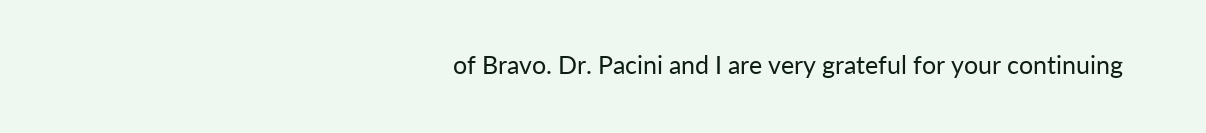of Bravo. Dr. Pacini and I are very grateful for your continuing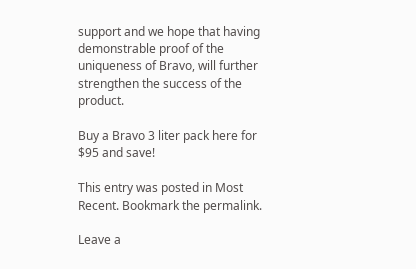support and we hope that having demonstrable proof of the uniqueness of Bravo, will further strengthen the success of the product.

Buy a Bravo 3 liter pack here for $95 and save!

This entry was posted in Most Recent. Bookmark the permalink.

Leave a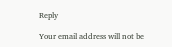Reply

Your email address will not be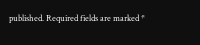published. Required fields are marked *